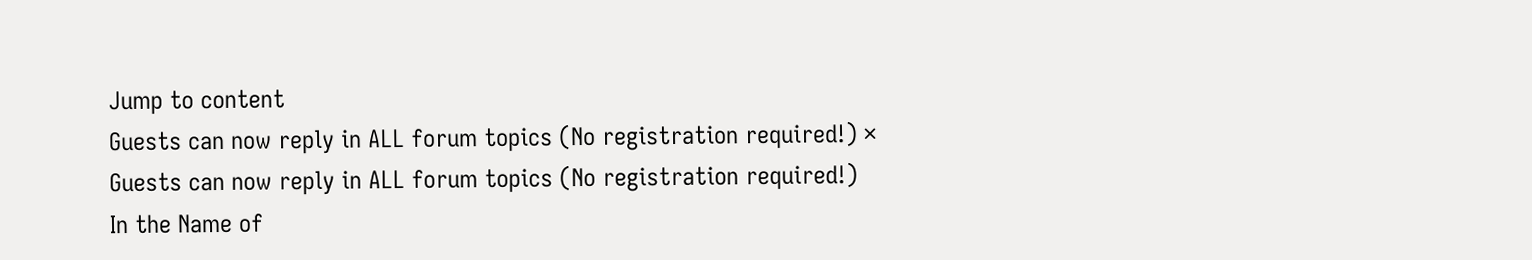Jump to content
Guests can now reply in ALL forum topics (No registration required!) ×
Guests can now reply in ALL forum topics (No registration required!)
In the Name of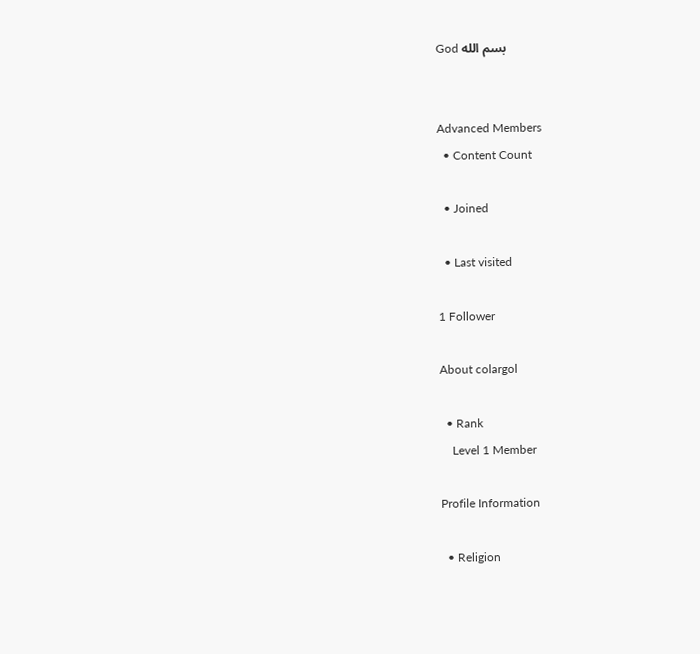God بسم الله


Advanced Members
  • Content Count

  • Joined

  • Last visited

1 Follower

About colargol

  • Rank
    Level 1 Member

Profile Information

  • Religion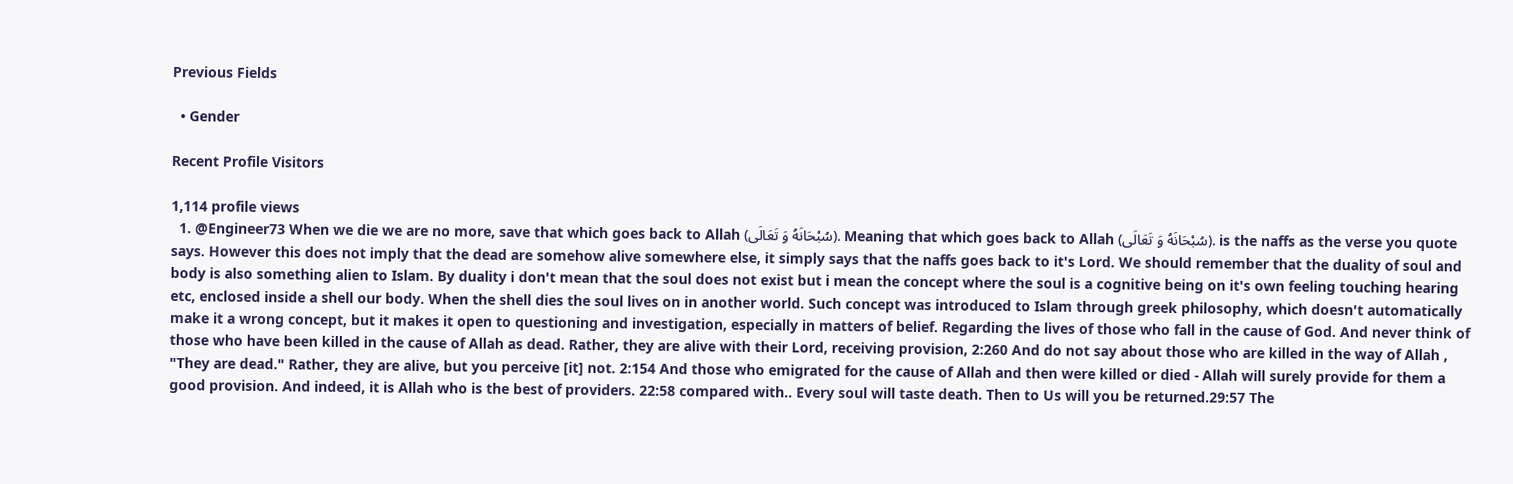Previous Fields

  • Gender

Recent Profile Visitors

1,114 profile views
  1. @Engineer73 When we die we are no more, save that which goes back to Allah (سُبْحَانَهُ وَ تَعَالَى). Meaning that which goes back to Allah (سُبْحَانَهُ وَ تَعَالَى). is the naffs as the verse you quote says. However this does not imply that the dead are somehow alive somewhere else, it simply says that the naffs goes back to it's Lord. We should remember that the duality of soul and body is also something alien to Islam. By duality i don't mean that the soul does not exist but i mean the concept where the soul is a cognitive being on it's own feeling touching hearing etc, enclosed inside a shell our body. When the shell dies the soul lives on in another world. Such concept was introduced to Islam through greek philosophy, which doesn't automatically make it a wrong concept, but it makes it open to questioning and investigation, especially in matters of belief. Regarding the lives of those who fall in the cause of God. And never think of those who have been killed in the cause of Allah as dead. Rather, they are alive with their Lord, receiving provision, 2:260 And do not say about those who are killed in the way of Allah , "They are dead." Rather, they are alive, but you perceive [it] not. 2:154 And those who emigrated for the cause of Allah and then were killed or died - Allah will surely provide for them a good provision. And indeed, it is Allah who is the best of providers. 22:58 compared with.. Every soul will taste death. Then to Us will you be returned.29:57 The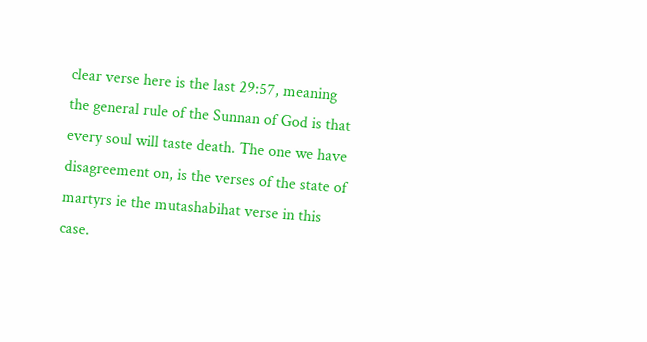clear verse here is the last 29:57, meaning the general rule of the Sunnan of God is that every soul will taste death. The one we have disagreement on, is the verses of the state of martyrs ie the mutashabihat verse in this case.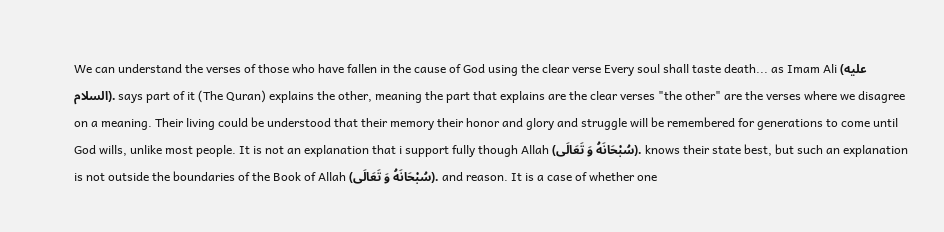We can understand the verses of those who have fallen in the cause of God using the clear verse Every soul shall taste death... as Imam Ali (عليه السلام). says part of it (The Quran) explains the other, meaning the part that explains are the clear verses "the other" are the verses where we disagree on a meaning. Their living could be understood that their memory their honor and glory and struggle will be remembered for generations to come until God wills, unlike most people. It is not an explanation that i support fully though Allah (سُبْحَانَهُ وَ تَعَالَى). knows their state best, but such an explanation is not outside the boundaries of the Book of Allah (سُبْحَانَهُ وَ تَعَالَى). and reason. It is a case of whether one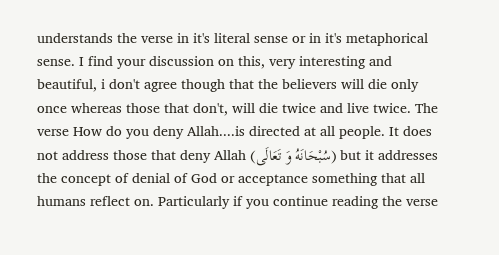understands the verse in it's literal sense or in it's metaphorical sense. I find your discussion on this, very interesting and beautiful, i don't agree though that the believers will die only once whereas those that don't, will die twice and live twice. The verse How do you deny Allah....is directed at all people. It does not address those that deny Allah (سُبْحَانَهُ وَ تَعَالَى) but it addresses the concept of denial of God or acceptance something that all humans reflect on. Particularly if you continue reading the verse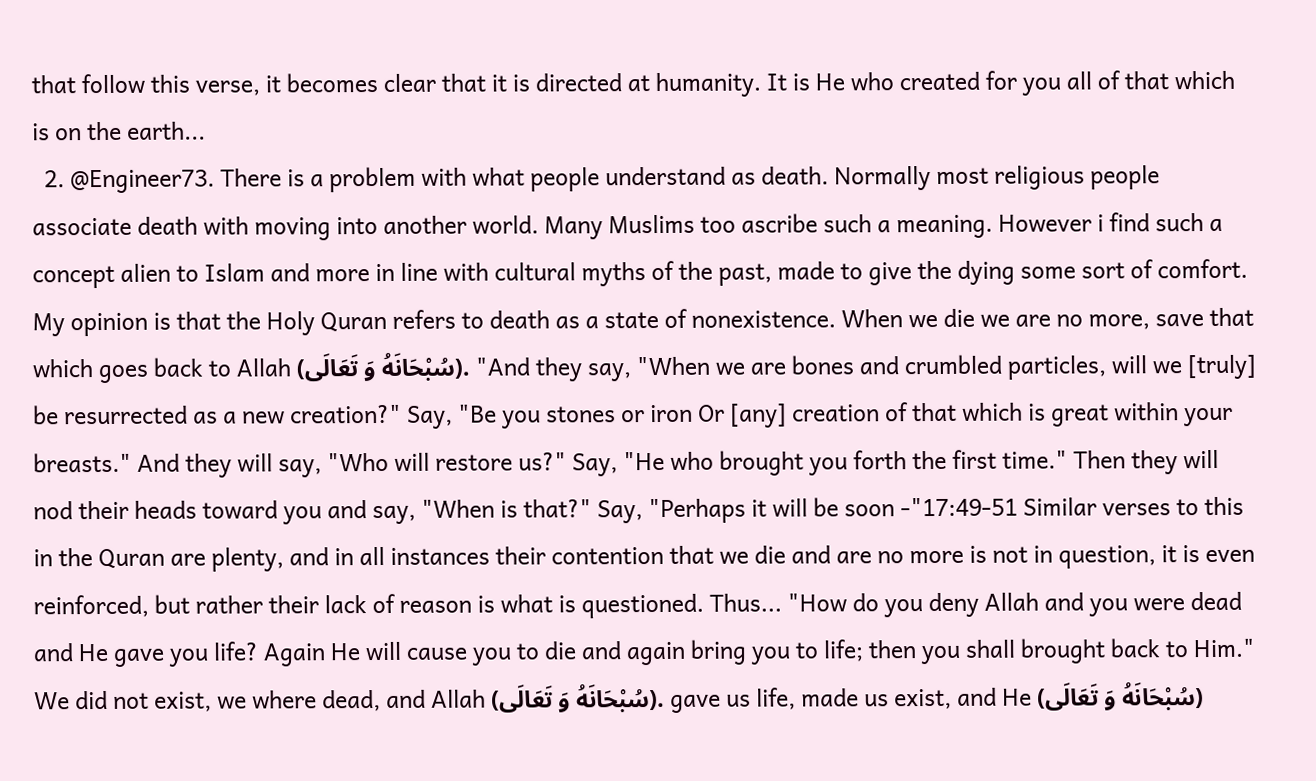that follow this verse, it becomes clear that it is directed at humanity. It is He who created for you all of that which is on the earth...
  2. @Engineer73. There is a problem with what people understand as death. Normally most religious people associate death with moving into another world. Many Muslims too ascribe such a meaning. However i find such a concept alien to Islam and more in line with cultural myths of the past, made to give the dying some sort of comfort. My opinion is that the Holy Quran refers to death as a state of nonexistence. When we die we are no more, save that which goes back to Allah (سُبْحَانَهُ وَ تَعَالَى). "And they say, "When we are bones and crumbled particles, will we [truly] be resurrected as a new creation?" Say, "Be you stones or iron Or [any] creation of that which is great within your breasts." And they will say, "Who will restore us?" Say, "He who brought you forth the first time." Then they will nod their heads toward you and say, "When is that?" Say, "Perhaps it will be soon -"17:49-51 Similar verses to this in the Quran are plenty, and in all instances their contention that we die and are no more is not in question, it is even reinforced, but rather their lack of reason is what is questioned. Thus... "How do you deny Allah and you were dead and He gave you life? Again He will cause you to die and again bring you to life; then you shall brought back to Him." We did not exist, we where dead, and Allah (سُبْحَانَهُ وَ تَعَالَى). gave us life, made us exist, and He (سُبْحَانَهُ وَ تَعَالَى)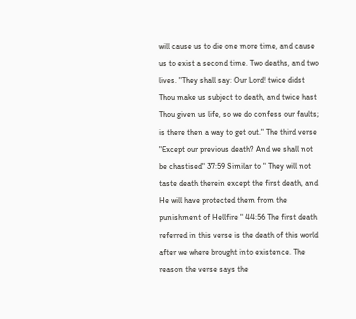will cause us to die one more time, and cause us to exist a second time. Two deaths, and two lives. "They shall say: Our Lord! twice didst Thou make us subject to death, and twice hast Thou given us life, so we do confess our faults; is there then a way to get out." The third verse "Except our previous death? And we shall not be chastised" 37:59 Similar to " They will not taste death therein except the first death, and He will have protected them from the punishment of Hellfire " 44:56 The first death referred in this verse is the death of this world after we where brought into existence. The reason the verse says the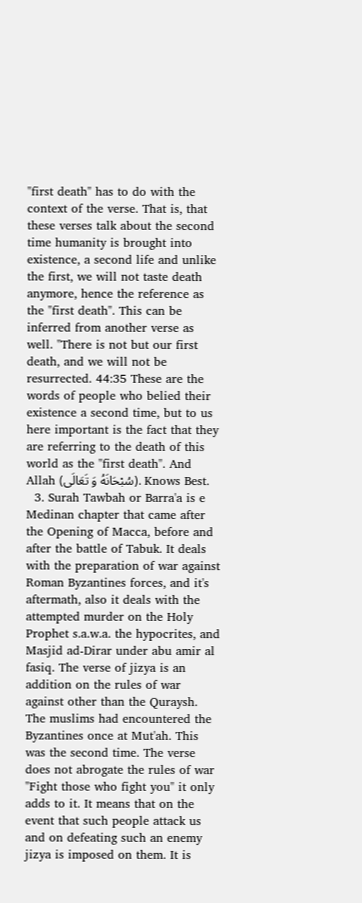"first death" has to do with the context of the verse. That is, that these verses talk about the second time humanity is brought into existence, a second life and unlike the first, we will not taste death anymore, hence the reference as the "first death". This can be inferred from another verse as well. "There is not but our first death, and we will not be resurrected. 44:35 These are the words of people who belied their existence a second time, but to us here important is the fact that they are referring to the death of this world as the "first death". And Allah (سُبْحَانَهُ وَ تَعَالَى). Knows Best.
  3. Surah Tawbah or Barra'a is e Medinan chapter that came after the Opening of Macca, before and after the battle of Tabuk. It deals with the preparation of war against Roman Byzantines forces, and it's aftermath, also it deals with the attempted murder on the Holy Prophet s.a.w.a. the hypocrites, and Masjid ad-Dirar under abu amir al fasiq. The verse of jizya is an addition on the rules of war against other than the Quraysh. The muslims had encountered the Byzantines once at Mut'ah. This was the second time. The verse does not abrogate the rules of war "Fight those who fight you" it only adds to it. It means that on the event that such people attack us and on defeating such an enemy jizya is imposed on them. It is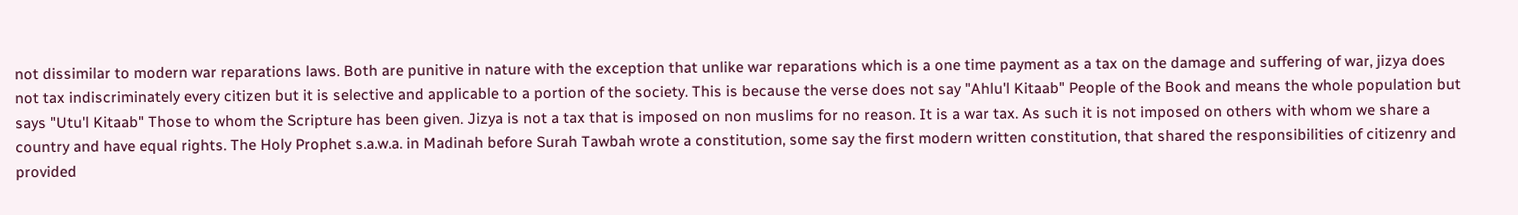not dissimilar to modern war reparations laws. Both are punitive in nature with the exception that unlike war reparations which is a one time payment as a tax on the damage and suffering of war, jizya does not tax indiscriminately every citizen but it is selective and applicable to a portion of the society. This is because the verse does not say "Ahlu'l Kitaab" People of the Book and means the whole population but says "Utu'l Kitaab" Those to whom the Scripture has been given. Jizya is not a tax that is imposed on non muslims for no reason. It is a war tax. As such it is not imposed on others with whom we share a country and have equal rights. The Holy Prophet s.a.w.a. in Madinah before Surah Tawbah wrote a constitution, some say the first modern written constitution, that shared the responsibilities of citizenry and provided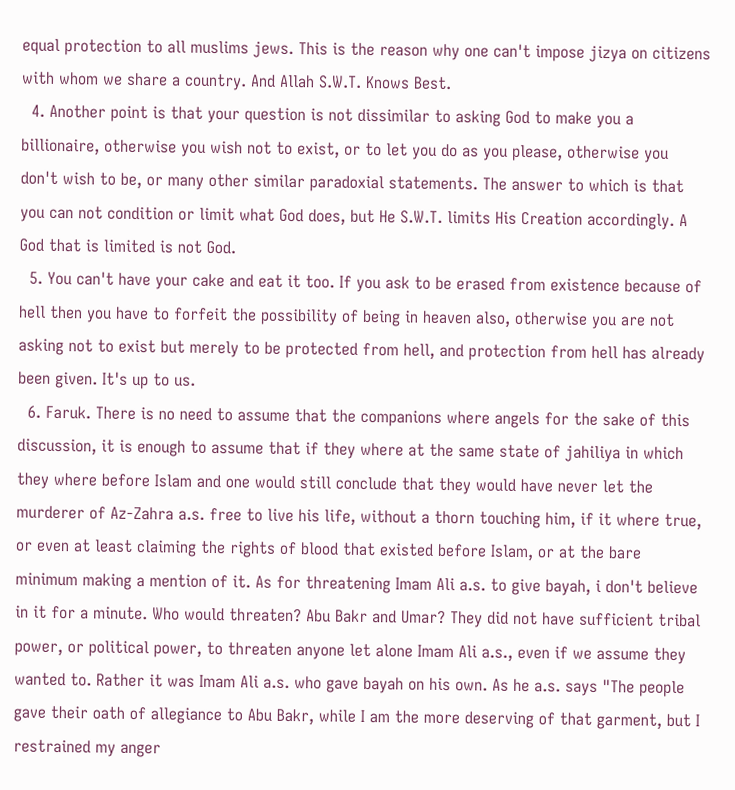equal protection to all muslims jews. This is the reason why one can't impose jizya on citizens with whom we share a country. And Allah S.W.T. Knows Best.
  4. Another point is that your question is not dissimilar to asking God to make you a billionaire, otherwise you wish not to exist, or to let you do as you please, otherwise you don't wish to be, or many other similar paradoxial statements. The answer to which is that you can not condition or limit what God does, but He S.W.T. limits His Creation accordingly. A God that is limited is not God.
  5. You can't have your cake and eat it too. If you ask to be erased from existence because of hell then you have to forfeit the possibility of being in heaven also, otherwise you are not asking not to exist but merely to be protected from hell, and protection from hell has already been given. It's up to us.
  6. Faruk. There is no need to assume that the companions where angels for the sake of this discussion, it is enough to assume that if they where at the same state of jahiliya in which they where before Islam and one would still conclude that they would have never let the murderer of Az-Zahra a.s. free to live his life, without a thorn touching him, if it where true, or even at least claiming the rights of blood that existed before Islam, or at the bare minimum making a mention of it. As for threatening Imam Ali a.s. to give bayah, i don't believe in it for a minute. Who would threaten? Abu Bakr and Umar? They did not have sufficient tribal power, or political power, to threaten anyone let alone Imam Ali a.s., even if we assume they wanted to. Rather it was Imam Ali a.s. who gave bayah on his own. As he a.s. says "The people gave their oath of allegiance to Abu Bakr, while I am the more deserving of that garment, but I restrained my anger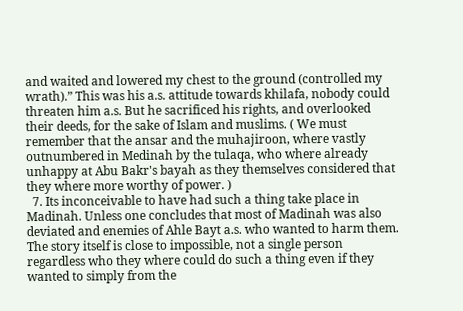and waited and lowered my chest to the ground (controlled my wrath).” This was his a.s. attitude towards khilafa, nobody could threaten him a.s. But he sacrificed his rights, and overlooked their deeds, for the sake of Islam and muslims. ( We must remember that the ansar and the muhajiroon, where vastly outnumbered in Medinah by the tulaqa, who where already unhappy at Abu Bakr's bayah as they themselves considered that they where more worthy of power. )
  7. Its inconceivable to have had such a thing take place in Madinah. Unless one concludes that most of Madinah was also deviated and enemies of Ahle Bayt a.s. who wanted to harm them. The story itself is close to impossible, not a single person regardless who they where could do such a thing even if they wanted to simply from the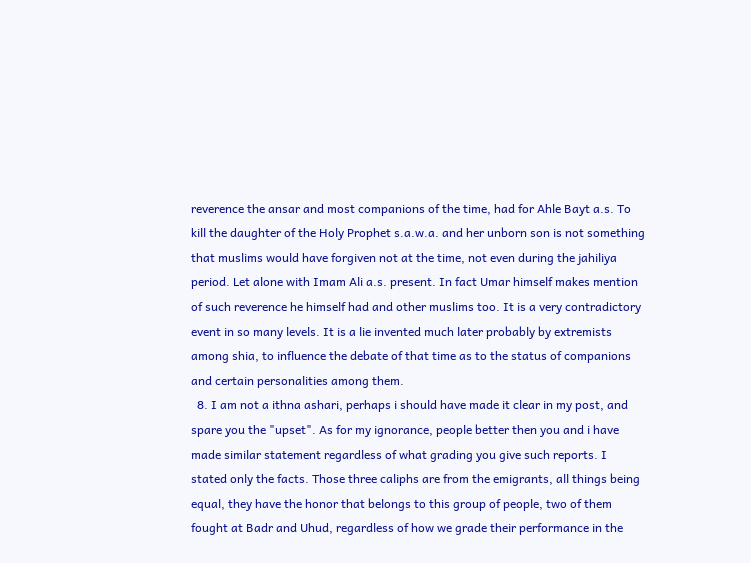reverence the ansar and most companions of the time, had for Ahle Bayt a.s. To kill the daughter of the Holy Prophet s.a.w.a. and her unborn son is not something that muslims would have forgiven not at the time, not even during the jahiliya period. Let alone with Imam Ali a.s. present. In fact Umar himself makes mention of such reverence he himself had and other muslims too. It is a very contradictory event in so many levels. It is a lie invented much later probably by extremists among shia, to influence the debate of that time as to the status of companions and certain personalities among them.
  8. I am not a ithna ashari, perhaps i should have made it clear in my post, and spare you the "upset". As for my ignorance, people better then you and i have made similar statement regardless of what grading you give such reports. I stated only the facts. Those three caliphs are from the emigrants, all things being equal, they have the honor that belongs to this group of people, two of them fought at Badr and Uhud, regardless of how we grade their performance in the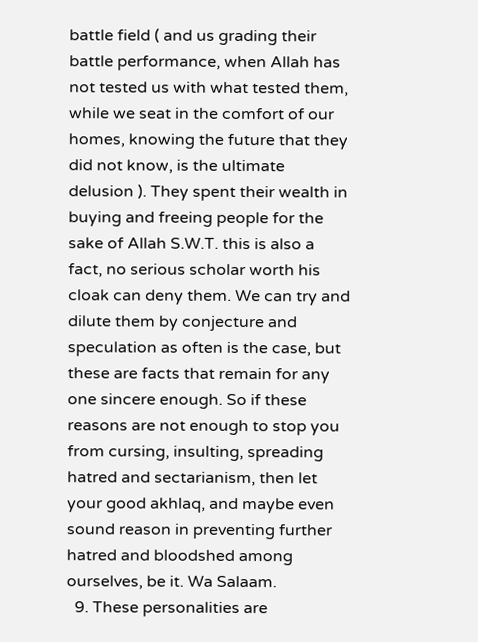battle field ( and us grading their battle performance, when Allah has not tested us with what tested them, while we seat in the comfort of our homes, knowing the future that they did not know, is the ultimate delusion ). They spent their wealth in buying and freeing people for the sake of Allah S.W.T. this is also a fact, no serious scholar worth his cloak can deny them. We can try and dilute them by conjecture and speculation as often is the case, but these are facts that remain for any one sincere enough. So if these reasons are not enough to stop you from cursing, insulting, spreading hatred and sectarianism, then let your good akhlaq, and maybe even sound reason in preventing further hatred and bloodshed among ourselves, be it. Wa Salaam.
  9. These personalities are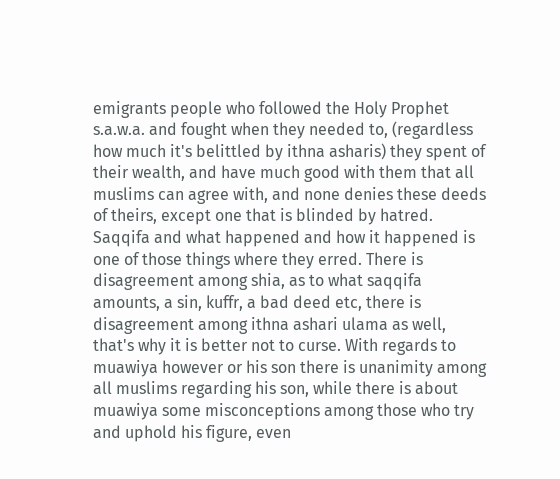emigrants people who followed the Holy Prophet s.a.w.a. and fought when they needed to, (regardless how much it's belittled by ithna asharis) they spent of their wealth, and have much good with them that all muslims can agree with, and none denies these deeds of theirs, except one that is blinded by hatred. Saqqifa and what happened and how it happened is one of those things where they erred. There is disagreement among shia, as to what saqqifa amounts, a sin, kuffr, a bad deed etc, there is disagreement among ithna ashari ulama as well, that's why it is better not to curse. With regards to muawiya however or his son there is unanimity among all muslims regarding his son, while there is about muawiya some misconceptions among those who try and uphold his figure, even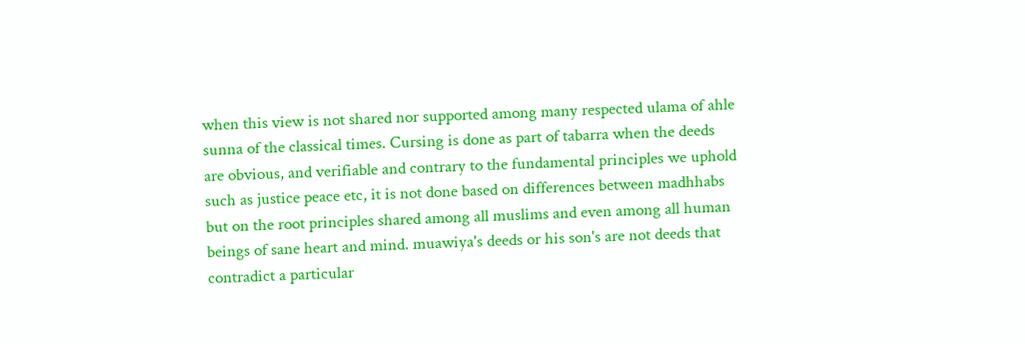when this view is not shared nor supported among many respected ulama of ahle sunna of the classical times. Cursing is done as part of tabarra when the deeds are obvious, and verifiable and contrary to the fundamental principles we uphold such as justice peace etc, it is not done based on differences between madhhabs but on the root principles shared among all muslims and even among all human beings of sane heart and mind. muawiya's deeds or his son's are not deeds that contradict a particular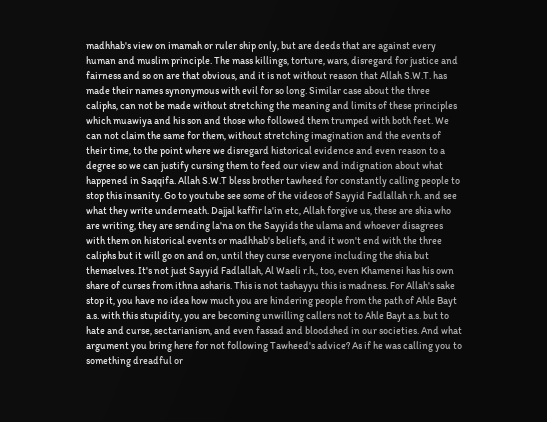madhhab's view on imamah or ruler ship only, but are deeds that are against every human and muslim principle. The mass killings, torture, wars, disregard for justice and fairness and so on are that obvious, and it is not without reason that Allah S.W.T. has made their names synonymous with evil for so long. Similar case about the three caliphs, can not be made without stretching the meaning and limits of these principles which muawiya and his son and those who followed them trumped with both feet. We can not claim the same for them, without stretching imagination and the events of their time, to the point where we disregard historical evidence and even reason to a degree so we can justify cursing them to feed our view and indignation about what happened in Saqqifa. Allah S.W.T bless brother tawheed for constantly calling people to stop this insanity. Go to youtube see some of the videos of Sayyid Fadlallah r.h. and see what they write underneath. Dajjal kaffir la'in etc, Allah forgive us, these are shia who are writing, they are sending la'na on the Sayyids the ulama and whoever disagrees with them on historical events or madhhab's beliefs, and it won't end with the three caliphs but it will go on and on, until they curse everyone including the shia but themselves. It's not just Sayyid Fadlallah, Al Waeli r.h., too, even Khamenei has his own share of curses from ithna asharis. This is not tashayyu this is madness. For Allah's sake stop it, you have no idea how much you are hindering people from the path of Ahle Bayt a.s. with this stupidity, you are becoming unwilling callers not to Ahle Bayt a.s. but to hate and curse, sectarianism, and even fassad and bloodshed in our societies. And what argument you bring here for not following Tawheed's advice? As if he was calling you to something dreadful or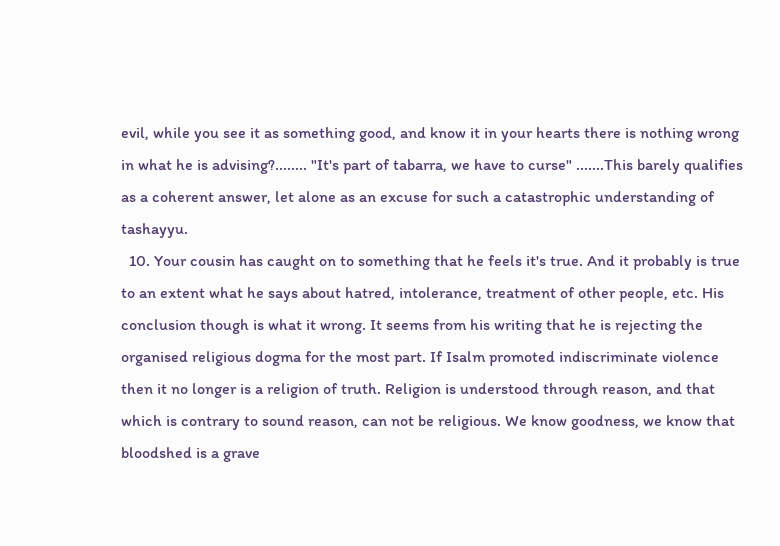evil, while you see it as something good, and know it in your hearts there is nothing wrong in what he is advising?........ "It's part of tabarra, we have to curse" .......This barely qualifies as a coherent answer, let alone as an excuse for such a catastrophic understanding of tashayyu.
  10. Your cousin has caught on to something that he feels it's true. And it probably is true to an extent what he says about hatred, intolerance, treatment of other people, etc. His conclusion though is what it wrong. It seems from his writing that he is rejecting the organised religious dogma for the most part. If Isalm promoted indiscriminate violence then it no longer is a religion of truth. Religion is understood through reason, and that which is contrary to sound reason, can not be religious. We know goodness, we know that bloodshed is a grave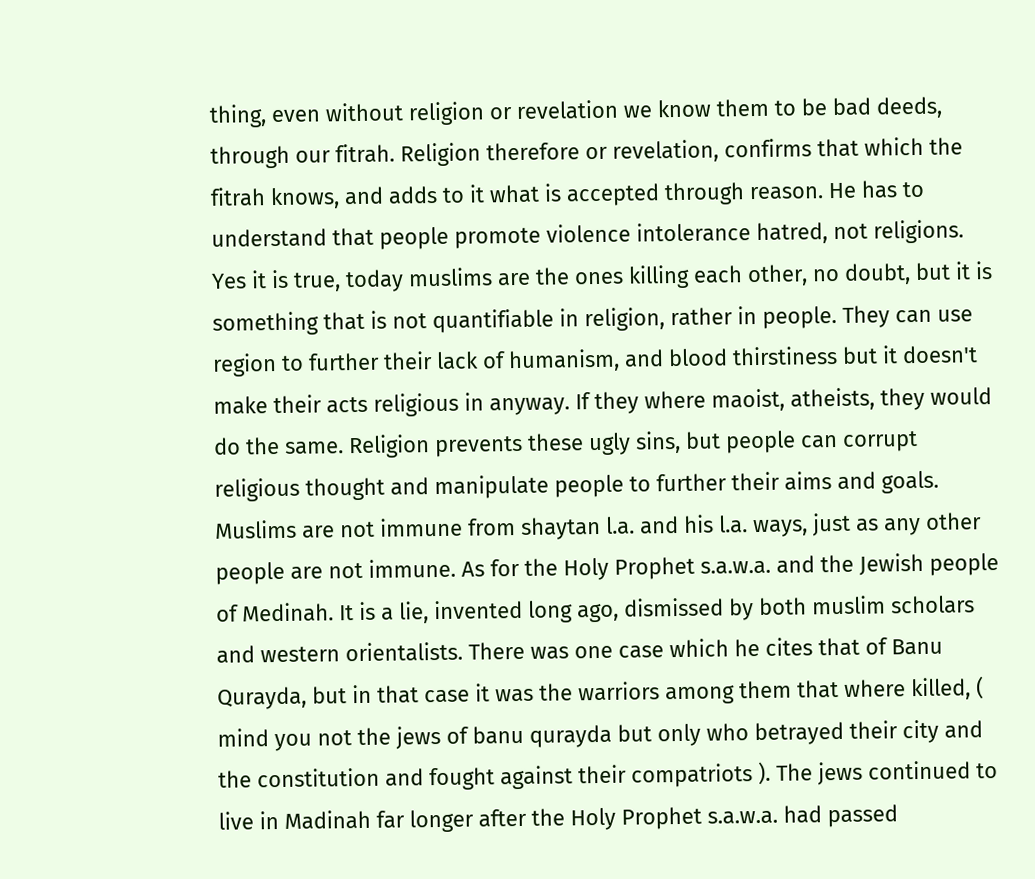thing, even without religion or revelation we know them to be bad deeds, through our fitrah. Religion therefore or revelation, confirms that which the fitrah knows, and adds to it what is accepted through reason. He has to understand that people promote violence intolerance hatred, not religions. Yes it is true, today muslims are the ones killing each other, no doubt, but it is something that is not quantifiable in religion, rather in people. They can use region to further their lack of humanism, and blood thirstiness but it doesn't make their acts religious in anyway. If they where maoist, atheists, they would do the same. Religion prevents these ugly sins, but people can corrupt religious thought and manipulate people to further their aims and goals. Muslims are not immune from shaytan l.a. and his l.a. ways, just as any other people are not immune. As for the Holy Prophet s.a.w.a. and the Jewish people of Medinah. It is a lie, invented long ago, dismissed by both muslim scholars and western orientalists. There was one case which he cites that of Banu Qurayda, but in that case it was the warriors among them that where killed, ( mind you not the jews of banu qurayda but only who betrayed their city and the constitution and fought against their compatriots ). The jews continued to live in Madinah far longer after the Holy Prophet s.a.w.a. had passed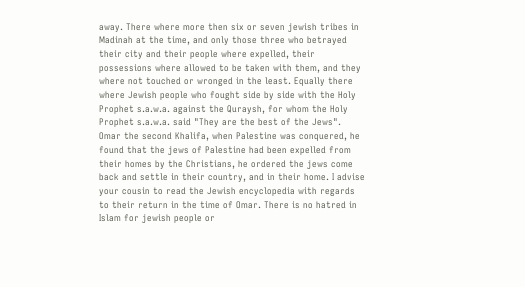away. There where more then six or seven jewish tribes in Madinah at the time, and only those three who betrayed their city and their people where expelled, their possessions where allowed to be taken with them, and they where not touched or wronged in the least. Equally there where Jewish people who fought side by side with the Holy Prophet s.a.w.a. against the Quraysh, for whom the Holy Prophet s.a.w.a. said "They are the best of the Jews". Omar the second Khalifa, when Palestine was conquered, he found that the jews of Palestine had been expelled from their homes by the Christians, he ordered the jews come back and settle in their country, and in their home. I advise your cousin to read the Jewish encyclopedia with regards to their return in the time of Omar. There is no hatred in Islam for jewish people or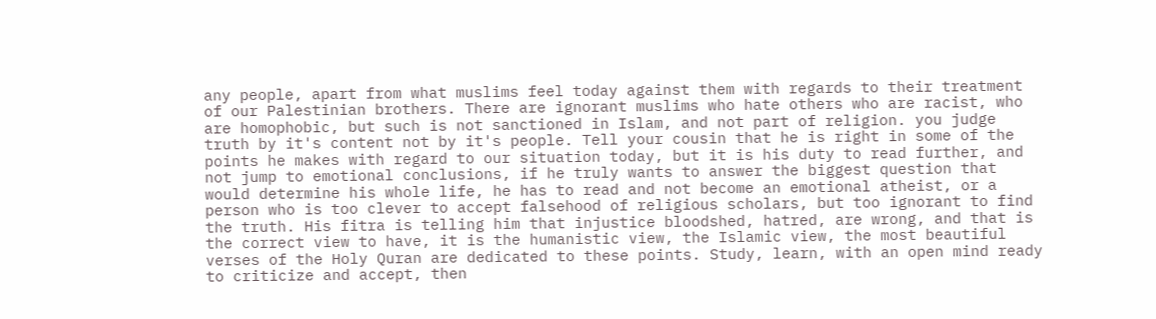any people, apart from what muslims feel today against them with regards to their treatment of our Palestinian brothers. There are ignorant muslims who hate others who are racist, who are homophobic, but such is not sanctioned in Islam, and not part of religion. you judge truth by it's content not by it's people. Tell your cousin that he is right in some of the points he makes with regard to our situation today, but it is his duty to read further, and not jump to emotional conclusions, if he truly wants to answer the biggest question that would determine his whole life, he has to read and not become an emotional atheist, or a person who is too clever to accept falsehood of religious scholars, but too ignorant to find the truth. His fitra is telling him that injustice bloodshed, hatred, are wrong, and that is the correct view to have, it is the humanistic view, the Islamic view, the most beautiful verses of the Holy Quran are dedicated to these points. Study, learn, with an open mind ready to criticize and accept, then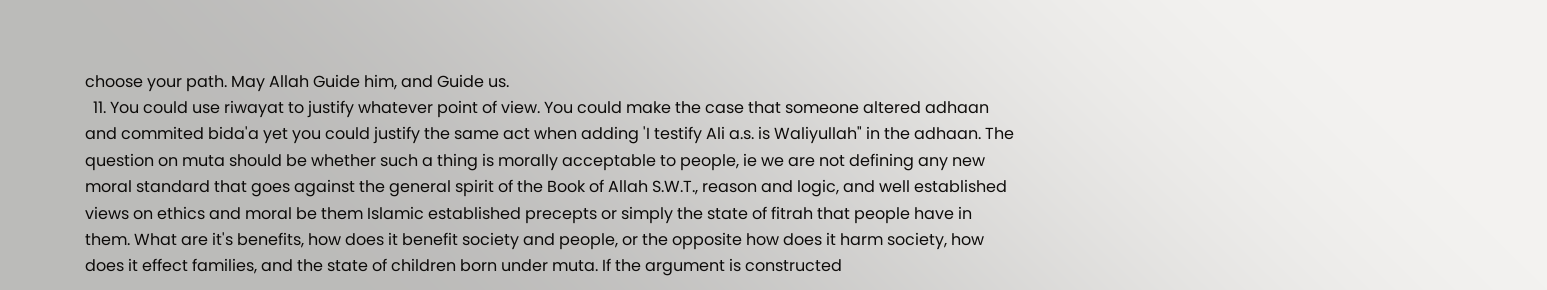choose your path. May Allah Guide him, and Guide us.
  11. You could use riwayat to justify whatever point of view. You could make the case that someone altered adhaan and commited bida'a yet you could justify the same act when adding 'I testify Ali a.s. is Waliyullah" in the adhaan. The question on muta should be whether such a thing is morally acceptable to people, ie we are not defining any new moral standard that goes against the general spirit of the Book of Allah S.W.T., reason and logic, and well established views on ethics and moral be them Islamic established precepts or simply the state of fitrah that people have in them. What are it's benefits, how does it benefit society and people, or the opposite how does it harm society, how does it effect families, and the state of children born under muta. If the argument is constructed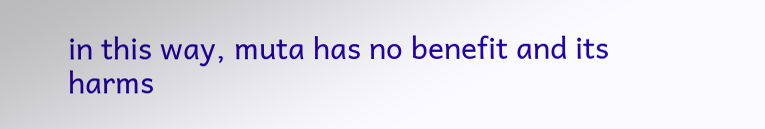in this way, muta has no benefit and its harms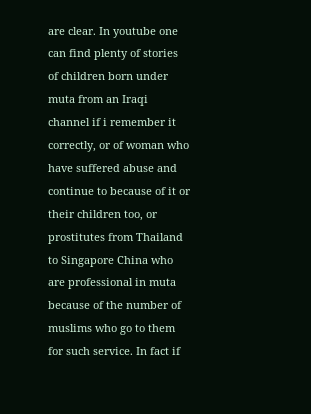are clear. In youtube one can find plenty of stories of children born under muta from an Iraqi channel if i remember it correctly, or of woman who have suffered abuse and continue to because of it or their children too, or prostitutes from Thailand to Singapore China who are professional in muta because of the number of muslims who go to them for such service. In fact if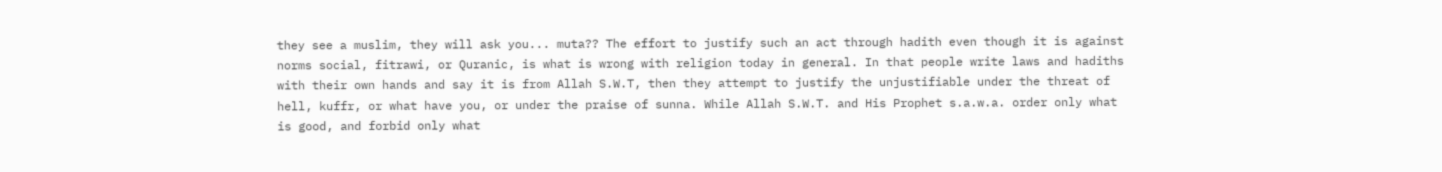they see a muslim, they will ask you... muta?? The effort to justify such an act through hadith even though it is against norms social, fitrawi, or Quranic, is what is wrong with religion today in general. In that people write laws and hadiths with their own hands and say it is from Allah S.W.T, then they attempt to justify the unjustifiable under the threat of hell, kuffr, or what have you, or under the praise of sunna. While Allah S.W.T. and His Prophet s.a.w.a. order only what is good, and forbid only what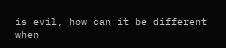is evil, how can it be different when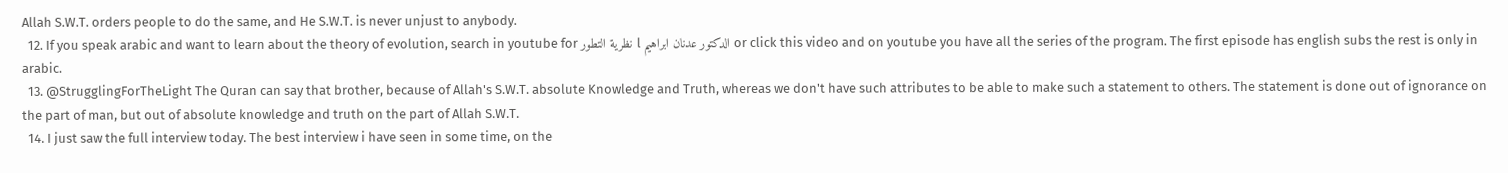Allah S.W.T. orders people to do the same, and He S.W.T. is never unjust to anybody.
  12. If you speak arabic and want to learn about the theory of evolution, search in youtube for نظرية التطور l الدكتور عدنان ابراهيم or click this video and on youtube you have all the series of the program. The first episode has english subs the rest is only in arabic.
  13. @StrugglingForTheLight The Quran can say that brother, because of Allah's S.W.T. absolute Knowledge and Truth, whereas we don't have such attributes to be able to make such a statement to others. The statement is done out of ignorance on the part of man, but out of absolute knowledge and truth on the part of Allah S.W.T.
  14. I just saw the full interview today. The best interview i have seen in some time, on the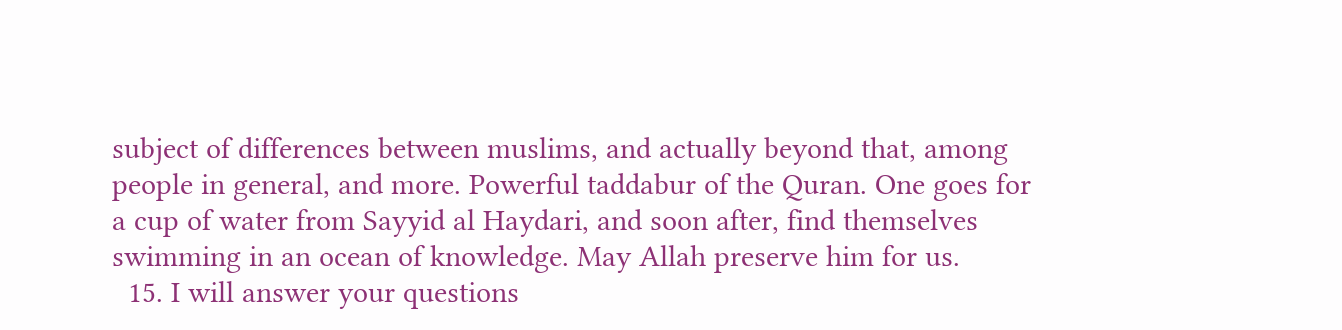subject of differences between muslims, and actually beyond that, among people in general, and more. Powerful taddabur of the Quran. One goes for a cup of water from Sayyid al Haydari, and soon after, find themselves swimming in an ocean of knowledge. May Allah preserve him for us.
  15. I will answer your questions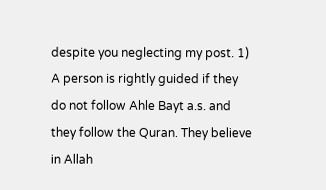despite you neglecting my post. 1) A person is rightly guided if they do not follow Ahle Bayt a.s. and they follow the Quran. They believe in Allah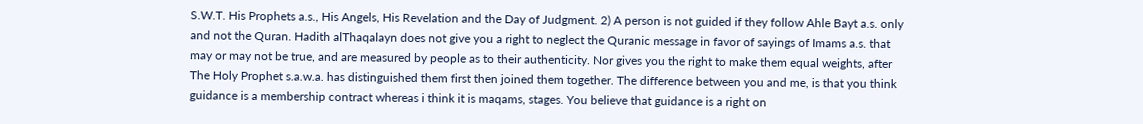S.W.T. His Prophets a.s., His Angels, His Revelation and the Day of Judgment. 2) A person is not guided if they follow Ahle Bayt a.s. only and not the Quran. Hadith alThaqalayn does not give you a right to neglect the Quranic message in favor of sayings of Imams a.s. that may or may not be true, and are measured by people as to their authenticity. Nor gives you the right to make them equal weights, after The Holy Prophet s.a.w.a. has distinguished them first then joined them together. The difference between you and me, is that you think guidance is a membership contract whereas i think it is maqams, stages. You believe that guidance is a right on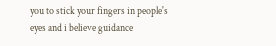you to stick your fingers in people's eyes and i believe guidance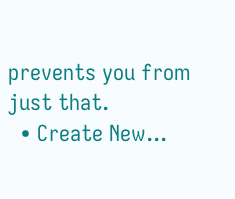prevents you from just that.
  • Create New...